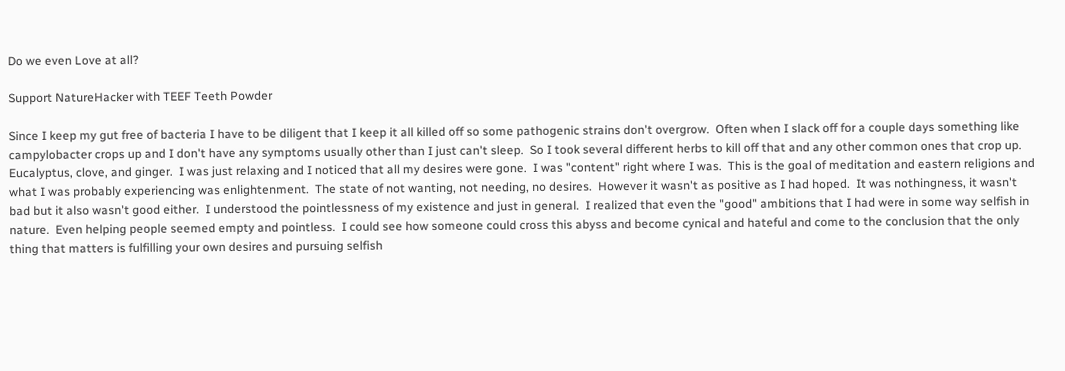Do we even Love at all?

Support NatureHacker with TEEF Teeth Powder

Since I keep my gut free of bacteria I have to be diligent that I keep it all killed off so some pathogenic strains don't overgrow.  Often when I slack off for a couple days something like campylobacter crops up and I don't have any symptoms usually other than I just can't sleep.  So I took several different herbs to kill off that and any other common ones that crop up.  Eucalyptus, clove, and ginger.  I was just relaxing and I noticed that all my desires were gone.  I was "content" right where I was.  This is the goal of meditation and eastern religions and what I was probably experiencing was enlightenment.  The state of not wanting, not needing, no desires.  However it wasn't as positive as I had hoped.  It was nothingness, it wasn't bad but it also wasn't good either.  I understood the pointlessness of my existence and just in general.  I realized that even the "good" ambitions that I had were in some way selfish in nature.  Even helping people seemed empty and pointless.  I could see how someone could cross this abyss and become cynical and hateful and come to the conclusion that the only thing that matters is fulfilling your own desires and pursuing selfish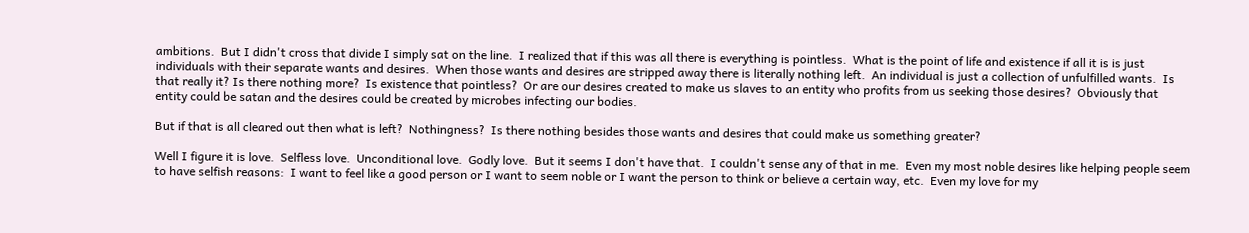ambitions.  But I didn't cross that divide I simply sat on the line.  I realized that if this was all there is everything is pointless.  What is the point of life and existence if all it is is just individuals with their separate wants and desires.  When those wants and desires are stripped away there is literally nothing left.  An individual is just a collection of unfulfilled wants.  Is that really it? Is there nothing more?  Is existence that pointless?  Or are our desires created to make us slaves to an entity who profits from us seeking those desires?  Obviously that entity could be satan and the desires could be created by microbes infecting our bodies.

But if that is all cleared out then what is left?  Nothingness?  Is there nothing besides those wants and desires that could make us something greater?

Well I figure it is love.  Selfless love.  Unconditional love.  Godly love.  But it seems I don't have that.  I couldn't sense any of that in me.  Even my most noble desires like helping people seem to have selfish reasons:  I want to feel like a good person or I want to seem noble or I want the person to think or believe a certain way, etc.  Even my love for my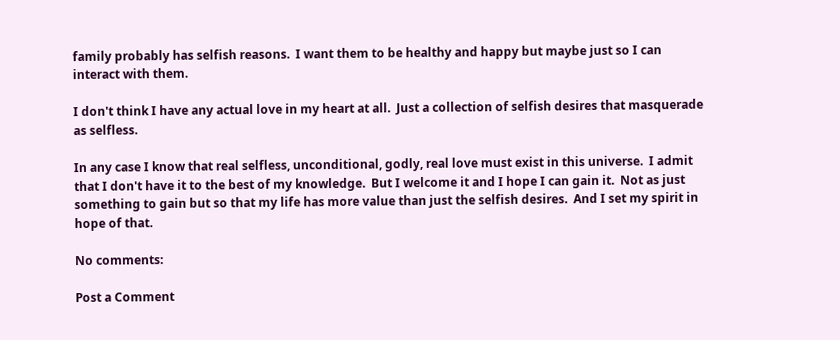family probably has selfish reasons.  I want them to be healthy and happy but maybe just so I can interact with them.

I don't think I have any actual love in my heart at all.  Just a collection of selfish desires that masquerade as selfless.

In any case I know that real selfless, unconditional, godly, real love must exist in this universe.  I admit that I don't have it to the best of my knowledge.  But I welcome it and I hope I can gain it.  Not as just something to gain but so that my life has more value than just the selfish desires.  And I set my spirit in hope of that.

No comments:

Post a Comment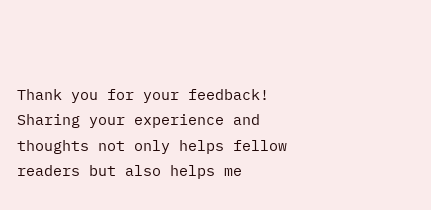Thank you for your feedback! Sharing your experience and thoughts not only helps fellow readers but also helps me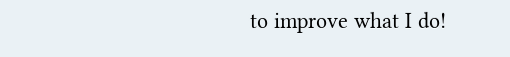to improve what I do!